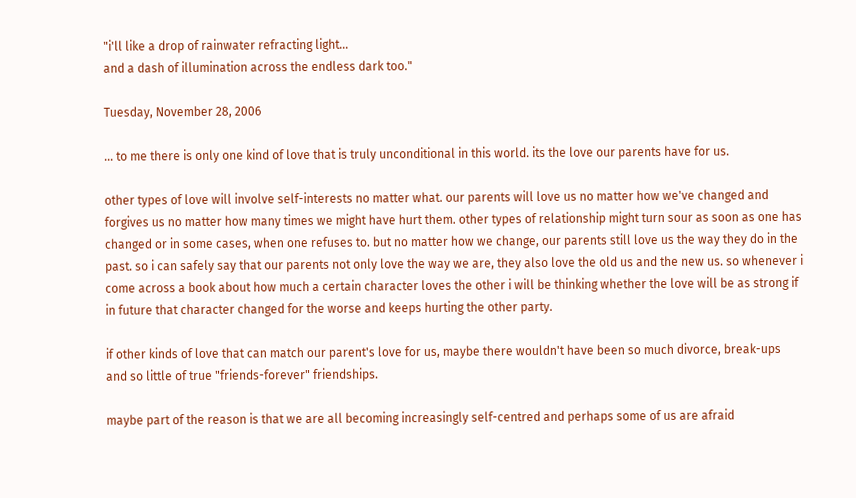"i'll like a drop of rainwater refracting light...
and a dash of illumination across the endless dark too."

Tuesday, November 28, 2006

... to me there is only one kind of love that is truly unconditional in this world. its the love our parents have for us.

other types of love will involve self-interests no matter what. our parents will love us no matter how we've changed and forgives us no matter how many times we might have hurt them. other types of relationship might turn sour as soon as one has changed or in some cases, when one refuses to. but no matter how we change, our parents still love us the way they do in the past. so i can safely say that our parents not only love the way we are, they also love the old us and the new us. so whenever i come across a book about how much a certain character loves the other i will be thinking whether the love will be as strong if in future that character changed for the worse and keeps hurting the other party.

if other kinds of love that can match our parent's love for us, maybe there wouldn't have been so much divorce, break-ups and so little of true "friends-forever" friendships.

maybe part of the reason is that we are all becoming increasingly self-centred and perhaps some of us are afraid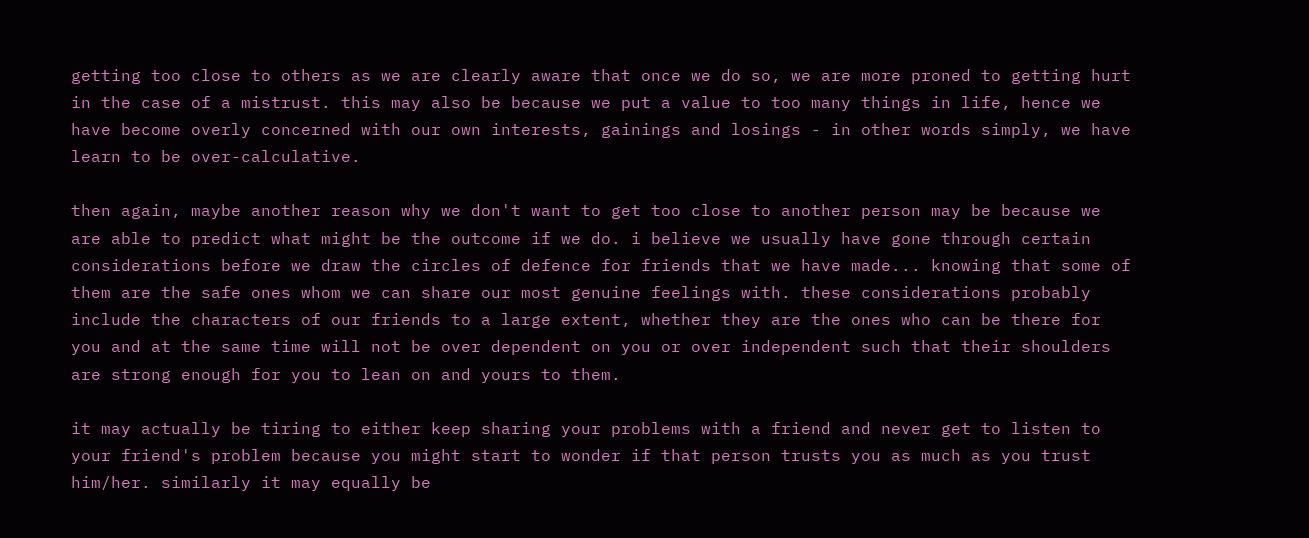getting too close to others as we are clearly aware that once we do so, we are more proned to getting hurt in the case of a mistrust. this may also be because we put a value to too many things in life, hence we have become overly concerned with our own interests, gainings and losings - in other words simply, we have learn to be over-calculative.

then again, maybe another reason why we don't want to get too close to another person may be because we are able to predict what might be the outcome if we do. i believe we usually have gone through certain considerations before we draw the circles of defence for friends that we have made... knowing that some of them are the safe ones whom we can share our most genuine feelings with. these considerations probably include the characters of our friends to a large extent, whether they are the ones who can be there for you and at the same time will not be over dependent on you or over independent such that their shoulders are strong enough for you to lean on and yours to them.

it may actually be tiring to either keep sharing your problems with a friend and never get to listen to your friend's problem because you might start to wonder if that person trusts you as much as you trust him/her. similarly it may equally be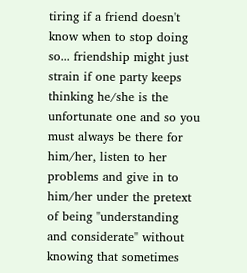tiring if a friend doesn't know when to stop doing so... friendship might just strain if one party keeps thinking he/she is the unfortunate one and so you must always be there for him/her, listen to her problems and give in to him/her under the pretext of being "understanding and considerate" without knowing that sometimes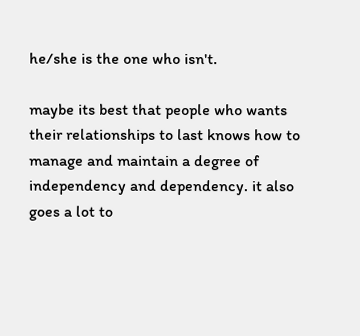he/she is the one who isn't.

maybe its best that people who wants their relationships to last knows how to manage and maintain a degree of independency and dependency. it also goes a lot to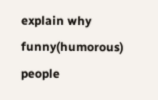explain why funny(humorous) people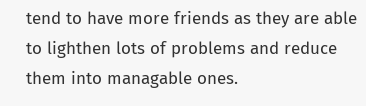tend to have more friends as they are able to lighthen lots of problems and reduce them into managable ones.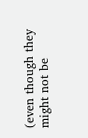(even though they might not be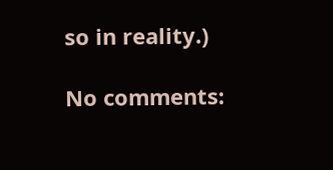so in reality.)

No comments: